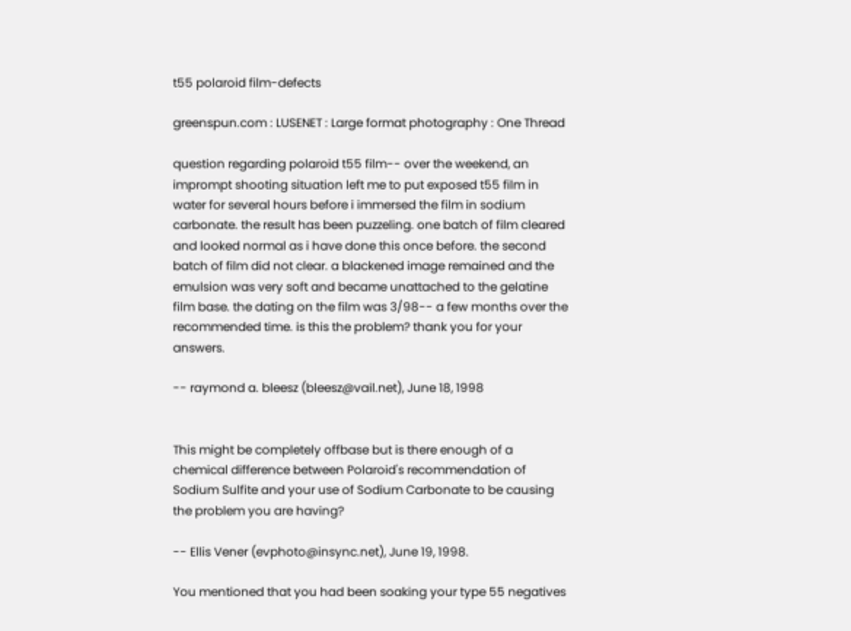t55 polaroid film-defects

greenspun.com : LUSENET : Large format photography : One Thread

question regarding polaroid t55 film-- over the weekend, an imprompt shooting situation left me to put exposed t55 film in water for several hours before i immersed the film in sodium carbonate. the result has been puzzeling. one batch of film cleared and looked normal as i have done this once before. the second batch of film did not clear. a blackened image remained and the emulsion was very soft and became unattached to the gelatine film base. the dating on the film was 3/98-- a few months over the recommended time. is this the problem? thank you for your answers.

-- raymond a. bleesz (bleesz@vail.net), June 18, 1998


This might be completely offbase but is there enough of a chemical difference between Polaroid's recommendation of Sodium Sulfite and your use of Sodium Carbonate to be causing the problem you are having?

-- Ellis Vener (evphoto@insync.net), June 19, 1998.

You mentioned that you had been soaking your type 55 negatives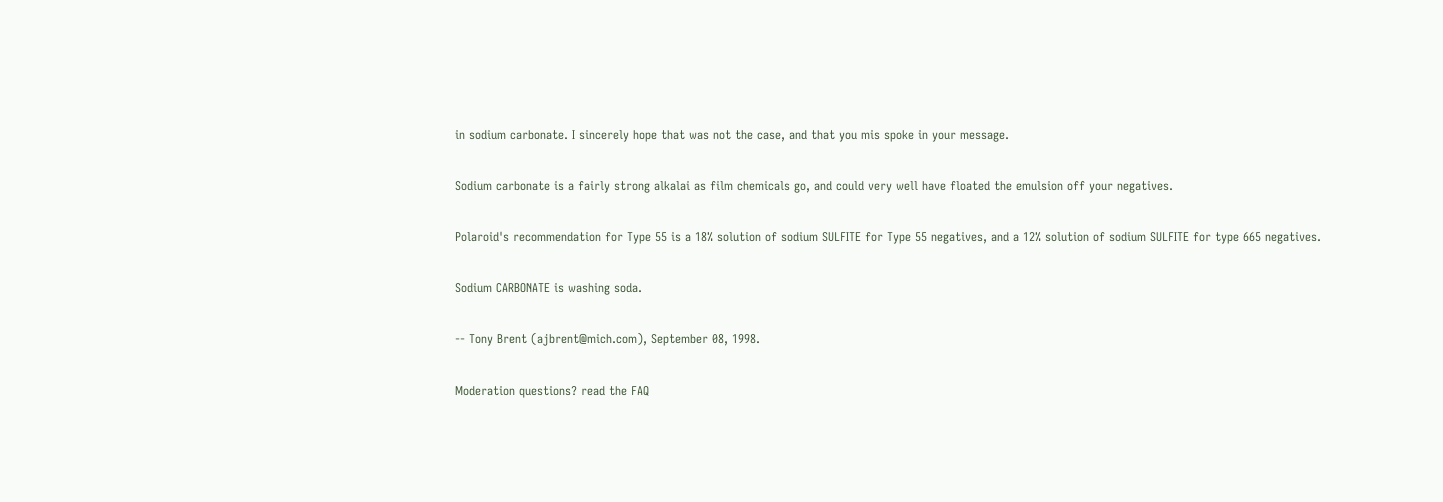in sodium carbonate. I sincerely hope that was not the case, and that you mis spoke in your message.

Sodium carbonate is a fairly strong alkalai as film chemicals go, and could very well have floated the emulsion off your negatives.

Polaroid's recommendation for Type 55 is a 18% solution of sodium SULFITE for Type 55 negatives, and a 12% solution of sodium SULFITE for type 665 negatives.

Sodium CARBONATE is washing soda.

-- Tony Brent (ajbrent@mich.com), September 08, 1998.

Moderation questions? read the FAQ